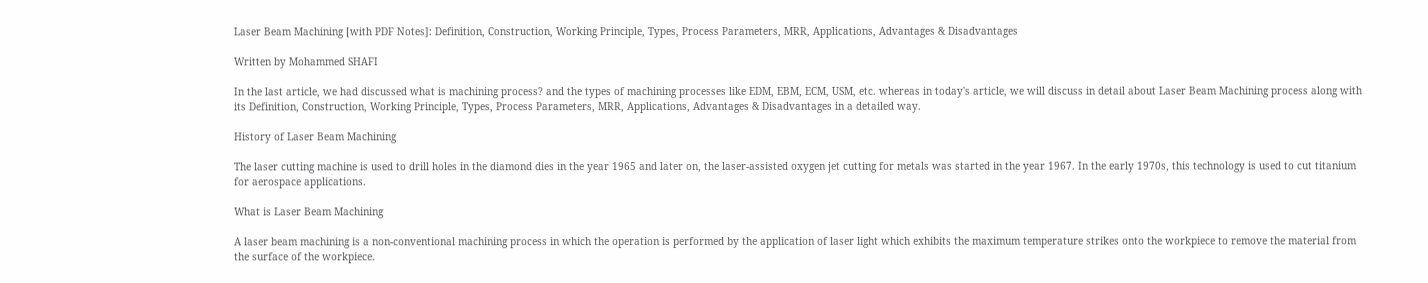Laser Beam Machining [with PDF Notes]: Definition, Construction, Working Principle, Types, Process Parameters, MRR, Applications, Advantages & Disadvantages

Written by Mohammed SHAFI

In the last article, we had discussed what is machining process? and the types of machining processes like EDM, EBM, ECM, USM, etc. whereas in today's article, we will discuss in detail about Laser Beam Machining process along with its Definition, Construction, Working Principle, Types, Process Parameters, MRR, Applications, Advantages & Disadvantages in a detailed way.

History of Laser Beam Machining

The laser cutting machine is used to drill holes in the diamond dies in the year 1965 and later on, the laser-assisted oxygen jet cutting for metals was started in the year 1967. In the early 1970s, this technology is used to cut titanium for aerospace applications.

What is Laser Beam Machining

A laser beam machining is a non-conventional machining process in which the operation is performed by the application of laser light which exhibits the maximum temperature strikes onto the workpiece to remove the material from the surface of the workpiece.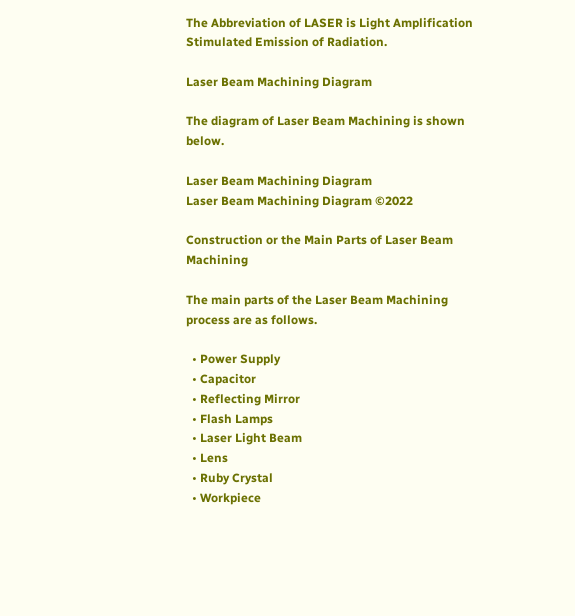The Abbreviation of LASER is Light Amplification Stimulated Emission of Radiation.

Laser Beam Machining Diagram

The diagram of Laser Beam Machining is shown below.

Laser Beam Machining Diagram
Laser Beam Machining Diagram ©2022

Construction or the Main Parts of Laser Beam Machining

The main parts of the Laser Beam Machining process are as follows.

  • Power Supply
  • Capacitor
  • Reflecting Mirror
  • Flash Lamps
  • Laser Light Beam
  • Lens
  • Ruby Crystal
  • Workpiece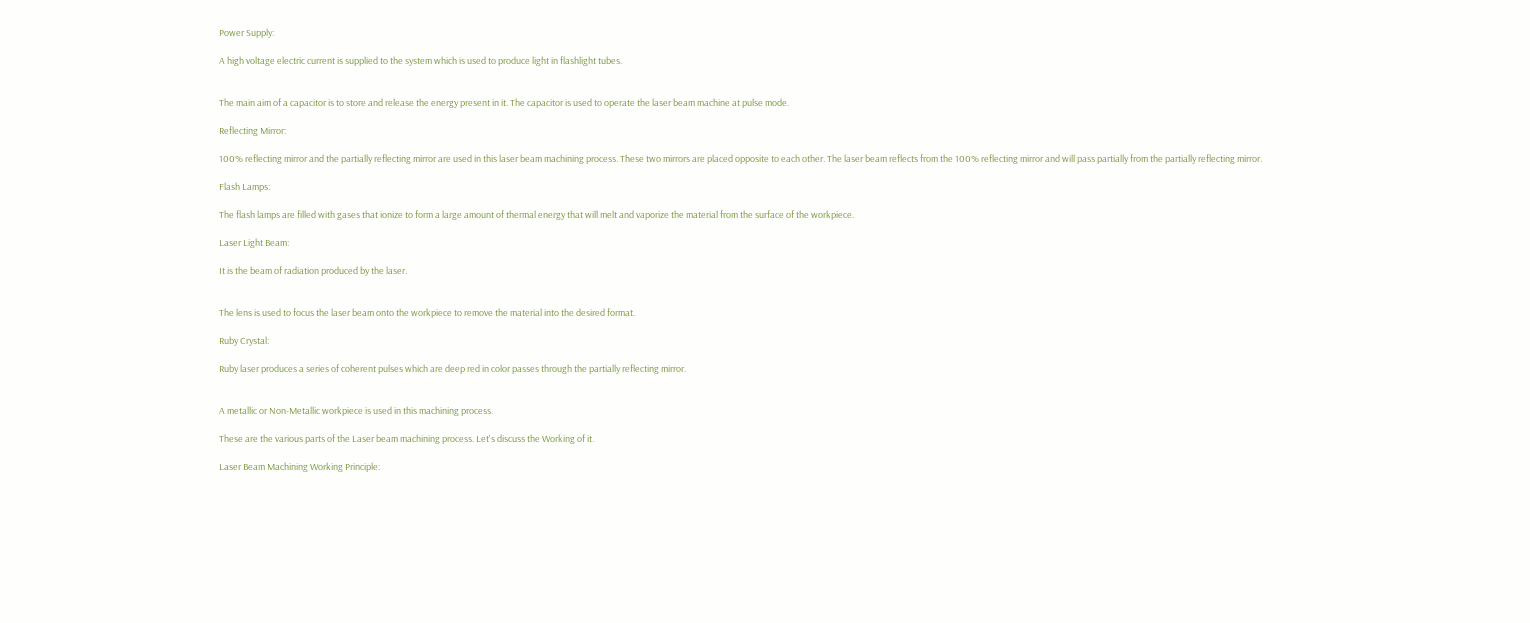Power Supply:

A high voltage electric current is supplied to the system which is used to produce light in flashlight tubes.


The main aim of a capacitor is to store and release the energy present in it. The capacitor is used to operate the laser beam machine at pulse mode.

Reflecting Mirror:

100% reflecting mirror and the partially reflecting mirror are used in this laser beam machining process. These two mirrors are placed opposite to each other. The laser beam reflects from the 100% reflecting mirror and will pass partially from the partially reflecting mirror.

Flash Lamps:

The flash lamps are filled with gases that ionize to form a large amount of thermal energy that will melt and vaporize the material from the surface of the workpiece.

Laser Light Beam:

It is the beam of radiation produced by the laser.


The lens is used to focus the laser beam onto the workpiece to remove the material into the desired format.

Ruby Crystal:

Ruby laser produces a series of coherent pulses which are deep red in color passes through the partially reflecting mirror.


A metallic or Non-Metallic workpiece is used in this machining process.

These are the various parts of the Laser beam machining process. Let's discuss the Working of it.

Laser Beam Machining Working Principle: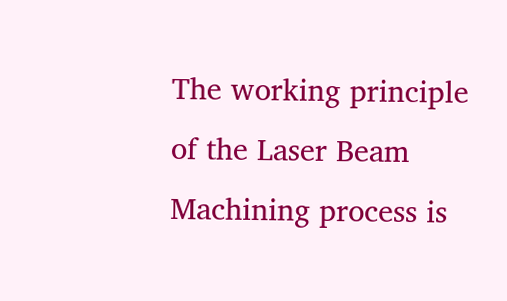The working principle of the Laser Beam Machining process is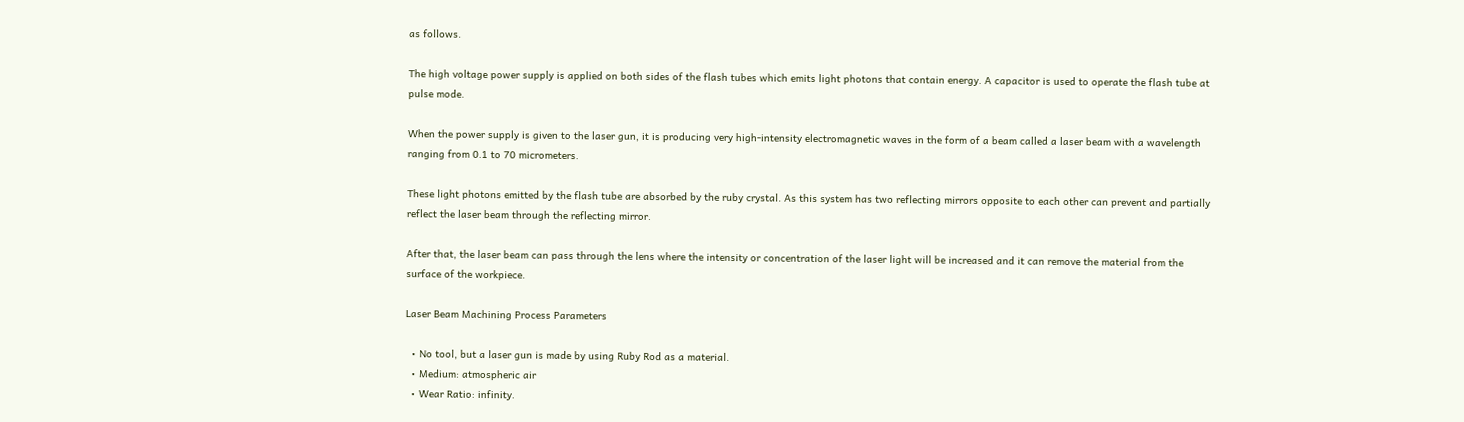as follows.

The high voltage power supply is applied on both sides of the flash tubes which emits light photons that contain energy. A capacitor is used to operate the flash tube at pulse mode.

When the power supply is given to the laser gun, it is producing very high-intensity electromagnetic waves in the form of a beam called a laser beam with a wavelength ranging from 0.1 to 70 micrometers.

These light photons emitted by the flash tube are absorbed by the ruby crystal. As this system has two reflecting mirrors opposite to each other can prevent and partially reflect the laser beam through the reflecting mirror.

After that, the laser beam can pass through the lens where the intensity or concentration of the laser light will be increased and it can remove the material from the surface of the workpiece.

Laser Beam Machining Process Parameters

  • No tool, but a laser gun is made by using Ruby Rod as a material.
  • Medium: atmospheric air
  • Wear Ratio: infinity.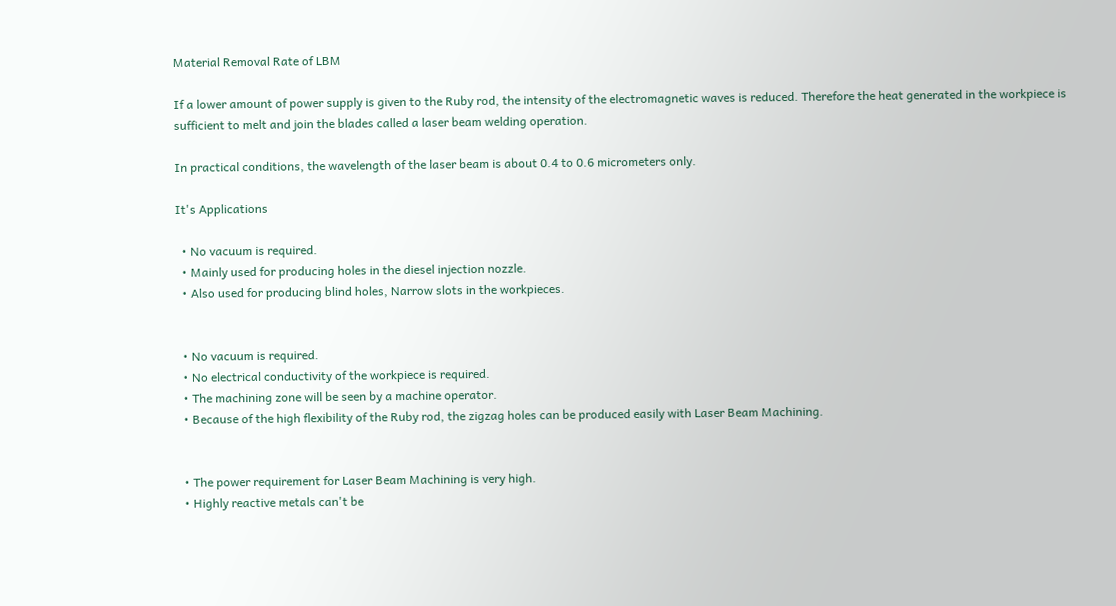Material Removal Rate of LBM

If a lower amount of power supply is given to the Ruby rod, the intensity of the electromagnetic waves is reduced. Therefore the heat generated in the workpiece is sufficient to melt and join the blades called a laser beam welding operation.

In practical conditions, the wavelength of the laser beam is about 0.4 to 0.6 micrometers only.

It's Applications

  • No vacuum is required.
  • Mainly used for producing holes in the diesel injection nozzle.
  • Also used for producing blind holes, Narrow slots in the workpieces.


  • No vacuum is required.
  • No electrical conductivity of the workpiece is required.
  • The machining zone will be seen by a machine operator.
  • Because of the high flexibility of the Ruby rod, the zigzag holes can be produced easily with Laser Beam Machining.


  • The power requirement for Laser Beam Machining is very high.
  • Highly reactive metals can't be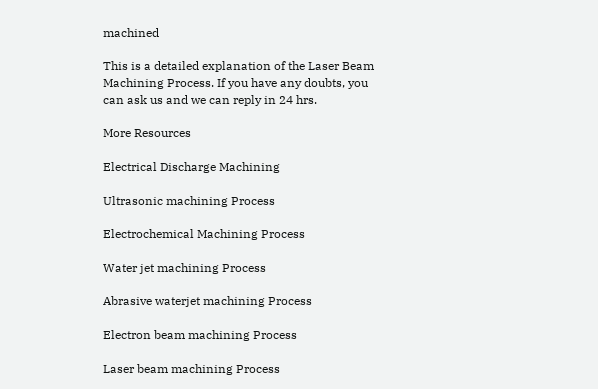machined

This is a detailed explanation of the Laser Beam Machining Process. If you have any doubts, you can ask us and we can reply in 24 hrs.

More Resources

Electrical Discharge Machining

Ultrasonic machining Process

Electrochemical Machining Process

Water jet machining Process

Abrasive waterjet machining Process

Electron beam machining Process

Laser beam machining Process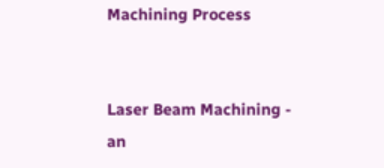Machining Process


Laser Beam Machining - an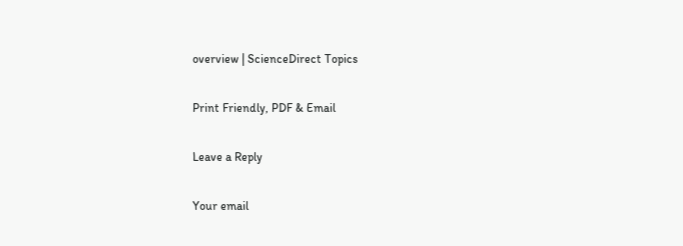overview | ScienceDirect Topics

Print Friendly, PDF & Email

Leave a Reply

Your email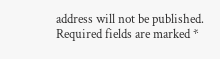address will not be published. Required fields are marked *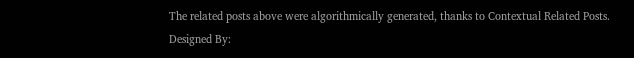The related posts above were algorithmically generated, thanks to Contextual Related Posts.
Designed By: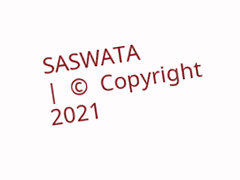SASWATA
|  ©  Copyright 2021